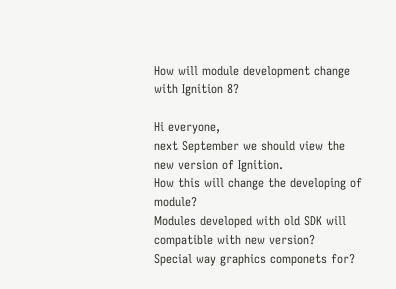How will module development change with Ignition 8?

Hi everyone,
next September we should view the new version of Ignition.
How this will change the developing of module?
Modules developed with old SDK will compatible with new version?
Special way graphics componets for?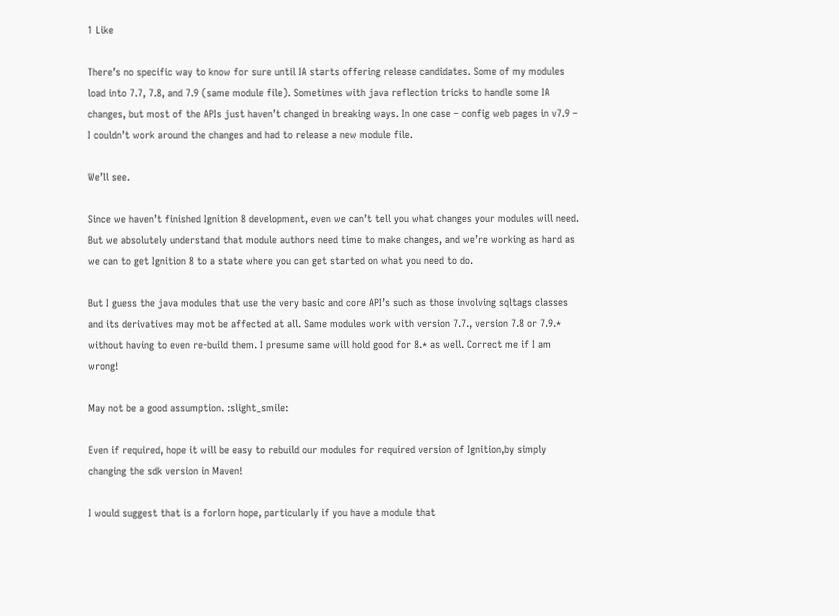1 Like

There’s no specific way to know for sure until IA starts offering release candidates. Some of my modules load into 7.7, 7.8, and 7.9 (same module file). Sometimes with java reflection tricks to handle some IA changes, but most of the APIs just haven’t changed in breaking ways. In one case – config web pages in v7.9 – I couldn’t work around the changes and had to release a new module file.

We’ll see.

Since we haven’t finished Ignition 8 development, even we can’t tell you what changes your modules will need. But we absolutely understand that module authors need time to make changes, and we’re working as hard as we can to get Ignition 8 to a state where you can get started on what you need to do.

But I guess the java modules that use the very basic and core API’s such as those involving sqltags classes and its derivatives may mot be affected at all. Same modules work with version 7.7., version 7.8 or 7.9.* without having to even re-build them. I presume same will hold good for 8.* as well. Correct me if I am wrong!

May not be a good assumption. :slight_smile:

Even if required, hope it will be easy to rebuild our modules for required version of Ignition,by simply changing the sdk version in Maven!

I would suggest that is a forlorn hope, particularly if you have a module that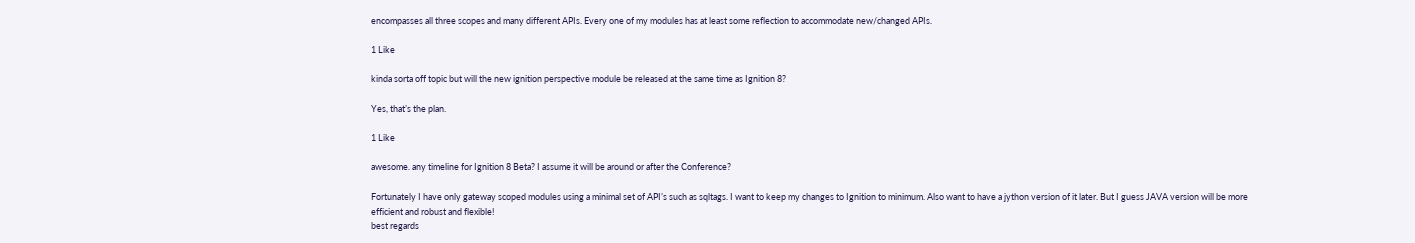encompasses all three scopes and many different APIs. Every one of my modules has at least some reflection to accommodate new/changed APIs.

1 Like

kinda sorta off topic but will the new ignition perspective module be released at the same time as Ignition 8?

Yes, that’s the plan.

1 Like

awesome. any timeline for Ignition 8 Beta? I assume it will be around or after the Conference?

Fortunately I have only gateway scoped modules using a minimal set of API’s such as sqltags. I want to keep my changes to Ignition to minimum. Also want to have a jython version of it later. But I guess JAVA version will be more efficient and robust and flexible!
best regards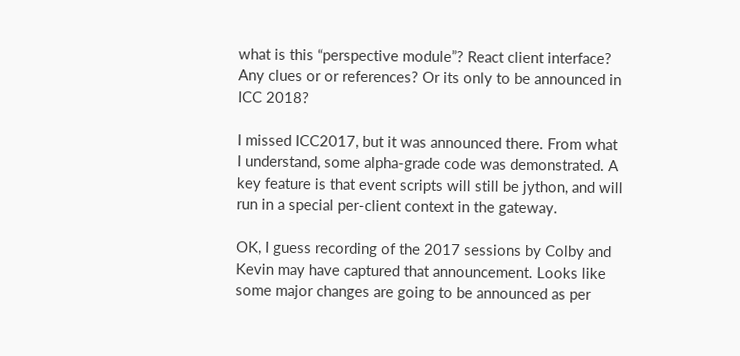what is this “perspective module”? React client interface? Any clues or or references? Or its only to be announced in ICC 2018?

I missed ICC2017, but it was announced there. From what I understand, some alpha-grade code was demonstrated. A key feature is that event scripts will still be jython, and will run in a special per-client context in the gateway.

OK, I guess recording of the 2017 sessions by Colby and Kevin may have captured that announcement. Looks like some major changes are going to be announced as per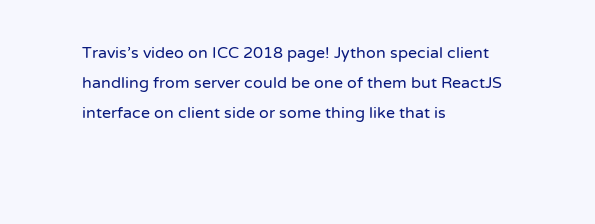Travis’s video on ICC 2018 page! Jython special client handling from server could be one of them but ReactJS interface on client side or some thing like that is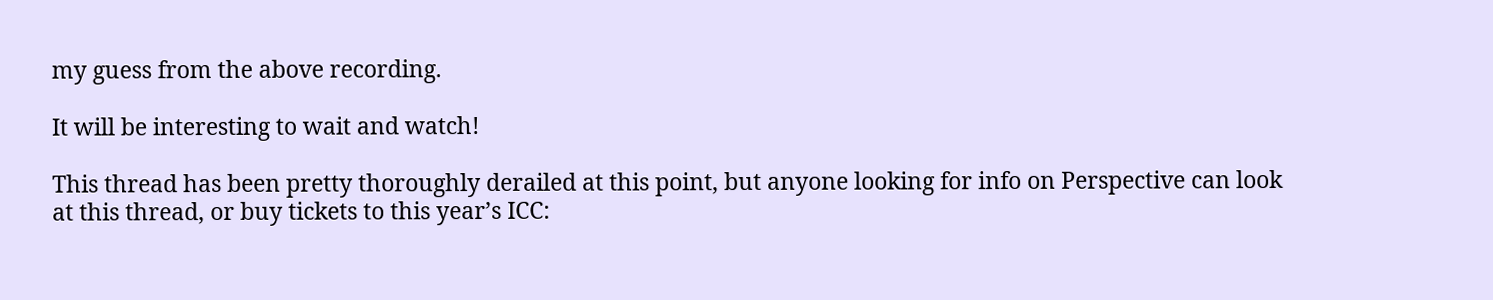my guess from the above recording.

It will be interesting to wait and watch!

This thread has been pretty thoroughly derailed at this point, but anyone looking for info on Perspective can look at this thread, or buy tickets to this year’s ICC: